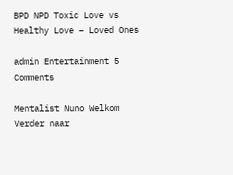BPD NPD Toxic Love vs Healthy Love – Loved Ones

admin Entertainment 5 Comments

Mentalist Nuno Welkom Verder naar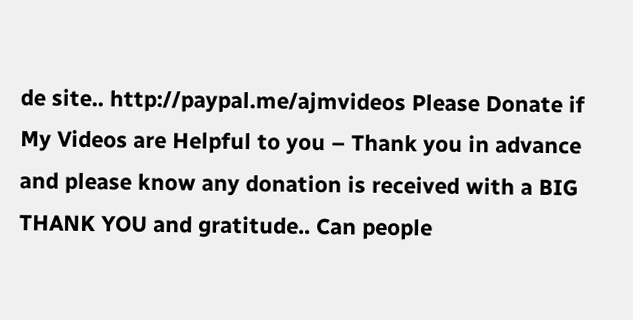de site.. http://paypal.me/ajmvideos Please Donate if My Videos are Helpful to you – Thank you in advance and please know any donation is received with a BIG THANK YOU and gratitude.. Can people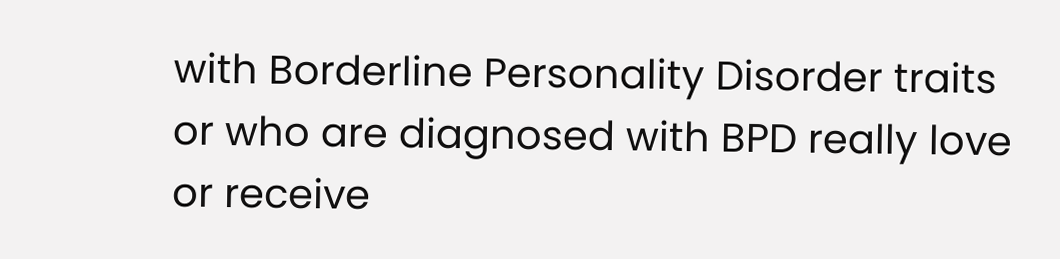with Borderline Personality Disorder traits or who are diagnosed with BPD really love or receive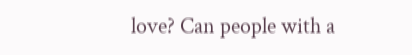love? Can people with a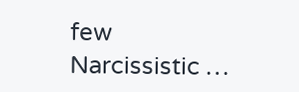few Narcissistic …